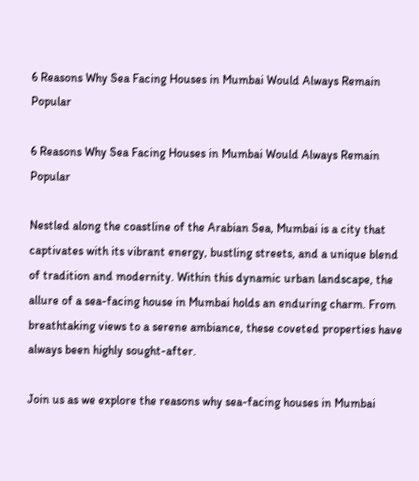6 Reasons Why Sea Facing Houses in Mumbai Would Always Remain Popular

6 Reasons Why Sea Facing Houses in Mumbai Would Always Remain Popular

Nestled along the coastline of the Arabian Sea, Mumbai is a city that captivates with its vibrant energy, bustling streets, and a unique blend of tradition and modernity. Within this dynamic urban landscape, the allure of a sea-facing house in Mumbai holds an enduring charm. From breathtaking views to a serene ambiance, these coveted properties have always been highly sought-after.

Join us as we explore the reasons why sea-facing houses in Mumbai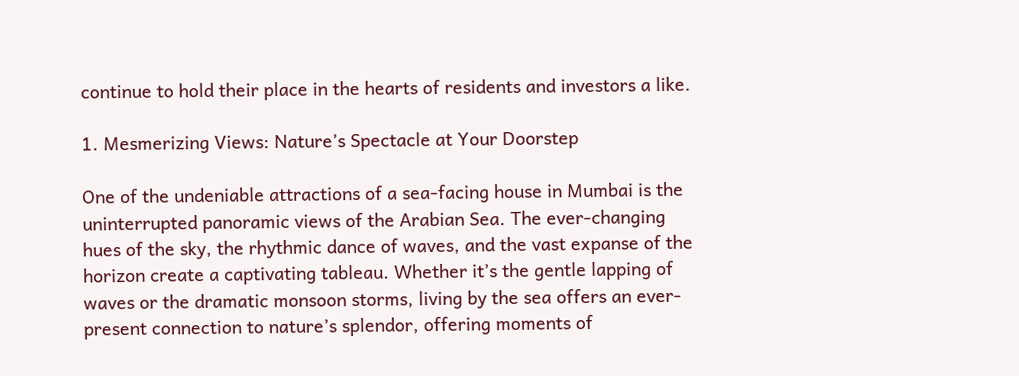continue to hold their place in the hearts of residents and investors a like.

1. Mesmerizing Views: Nature’s Spectacle at Your Doorstep

One of the undeniable attractions of a sea-facing house in Mumbai is the uninterrupted panoramic views of the Arabian Sea. The ever-changing hues of the sky, the rhythmic dance of waves, and the vast expanse of the horizon create a captivating tableau. Whether it’s the gentle lapping of waves or the dramatic monsoon storms, living by the sea offers an ever-present connection to nature’s splendor, offering moments of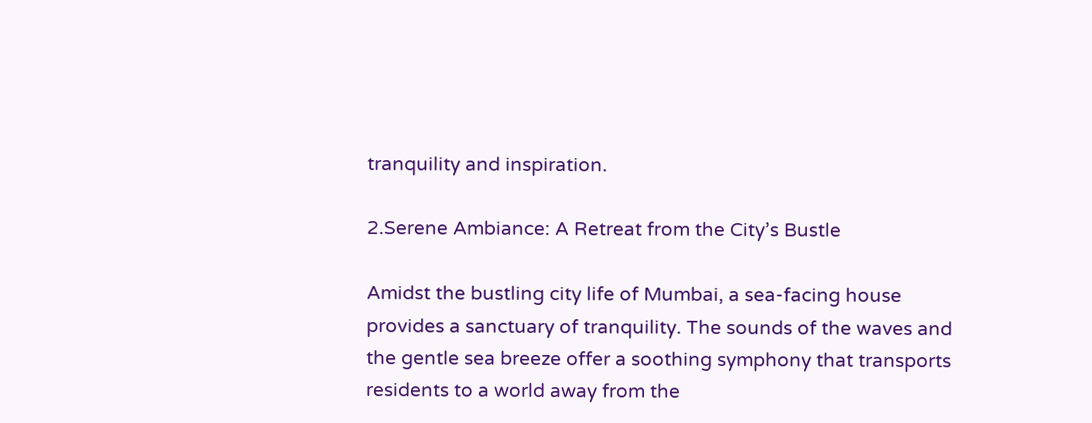tranquility and inspiration.

2.Serene Ambiance: A Retreat from the City’s Bustle

Amidst the bustling city life of Mumbai, a sea-facing house provides a sanctuary of tranquility. The sounds of the waves and the gentle sea breeze offer a soothing symphony that transports residents to a world away from the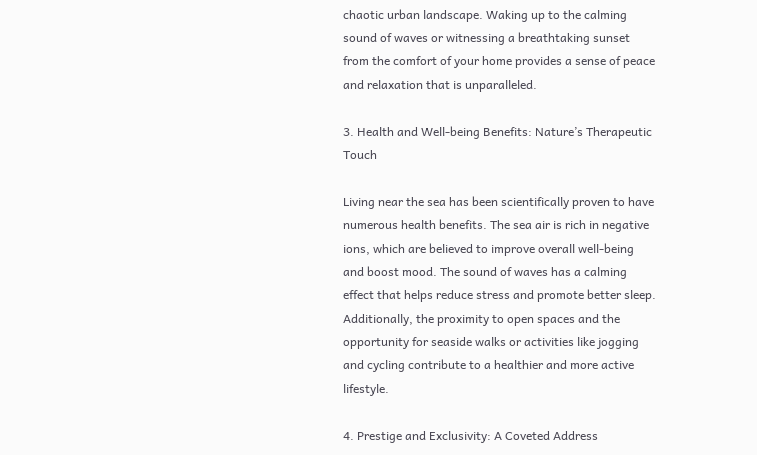chaotic urban landscape. Waking up to the calming sound of waves or witnessing a breathtaking sunset from the comfort of your home provides a sense of peace and relaxation that is unparalleled.

3. Health and Well-being Benefits: Nature’s Therapeutic Touch

Living near the sea has been scientifically proven to have numerous health benefits. The sea air is rich in negative ions, which are believed to improve overall well-being and boost mood. The sound of waves has a calming effect that helps reduce stress and promote better sleep. Additionally, the proximity to open spaces and the opportunity for seaside walks or activities like jogging and cycling contribute to a healthier and more active lifestyle.

4. Prestige and Exclusivity: A Coveted Address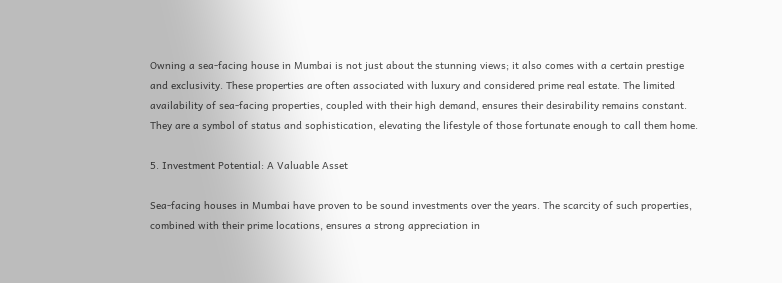Owning a sea-facing house in Mumbai is not just about the stunning views; it also comes with a certain prestige and exclusivity. These properties are often associated with luxury and considered prime real estate. The limited availability of sea-facing properties, coupled with their high demand, ensures their desirability remains constant. They are a symbol of status and sophistication, elevating the lifestyle of those fortunate enough to call them home.

5. Investment Potential: A Valuable Asset

Sea-facing houses in Mumbai have proven to be sound investments over the years. The scarcity of such properties, combined with their prime locations, ensures a strong appreciation in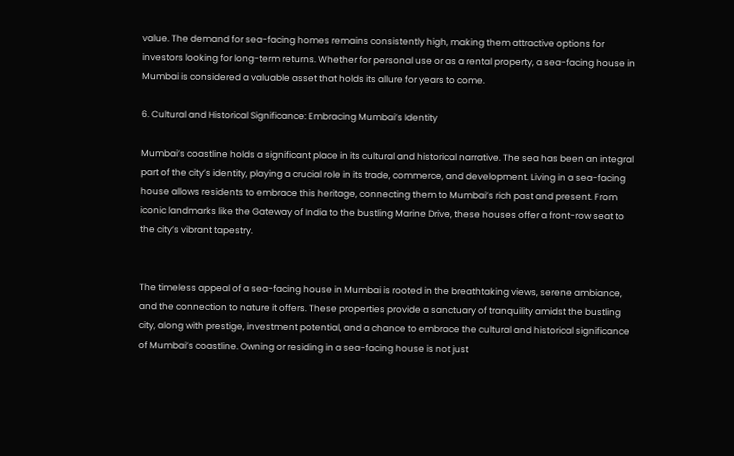value. The demand for sea-facing homes remains consistently high, making them attractive options for investors looking for long-term returns. Whether for personal use or as a rental property, a sea-facing house in Mumbai is considered a valuable asset that holds its allure for years to come.

6. Cultural and Historical Significance: Embracing Mumbai’s Identity

Mumbai’s coastline holds a significant place in its cultural and historical narrative. The sea has been an integral part of the city’s identity, playing a crucial role in its trade, commerce, and development. Living in a sea-facing house allows residents to embrace this heritage, connecting them to Mumbai’s rich past and present. From iconic landmarks like the Gateway of India to the bustling Marine Drive, these houses offer a front-row seat to the city’s vibrant tapestry.


The timeless appeal of a sea-facing house in Mumbai is rooted in the breathtaking views, serene ambiance, and the connection to nature it offers. These properties provide a sanctuary of tranquility amidst the bustling city, along with prestige, investment potential, and a chance to embrace the cultural and historical significance of Mumbai’s coastline. Owning or residing in a sea-facing house is not just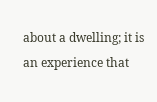about a dwelling; it is an experience that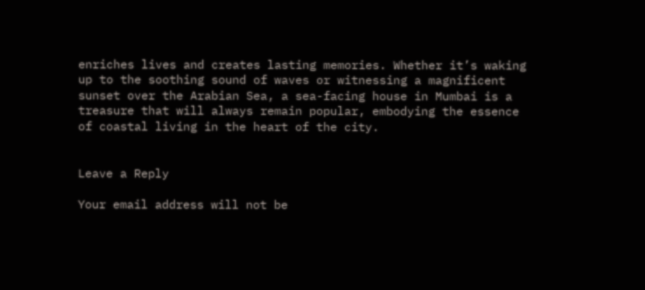enriches lives and creates lasting memories. Whether it’s waking up to the soothing sound of waves or witnessing a magnificent sunset over the Arabian Sea, a sea-facing house in Mumbai is a treasure that will always remain popular, embodying the essence of coastal living in the heart of the city.


Leave a Reply

Your email address will not be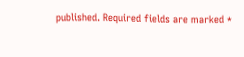published. Required fields are marked *